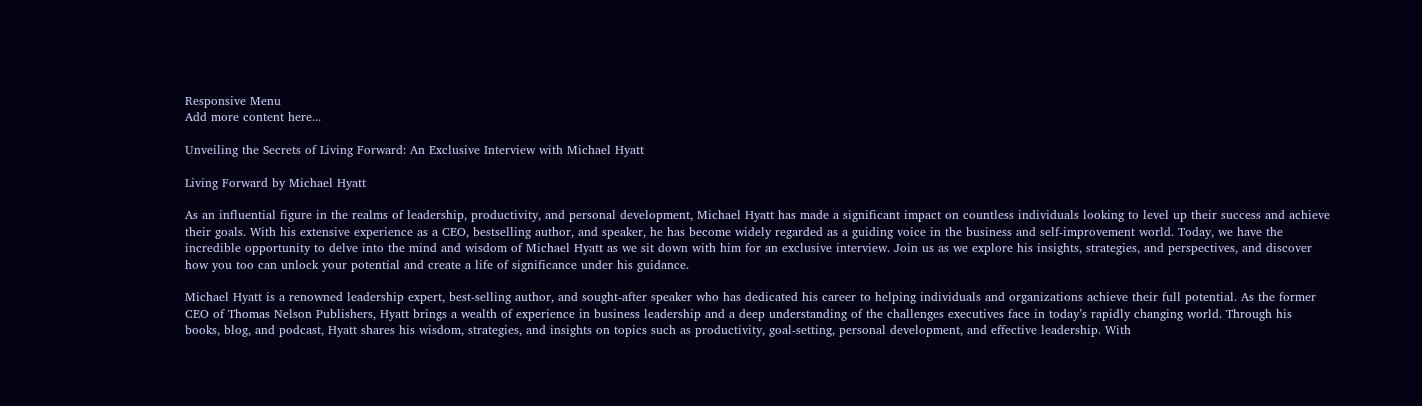Responsive Menu
Add more content here...

Unveiling the Secrets of Living Forward: An Exclusive Interview with Michael Hyatt

Living Forward by Michael Hyatt

As an influential figure in the realms of leadership, productivity, and personal development, Michael Hyatt has made a significant impact on countless individuals looking to level up their success and achieve their goals. With his extensive experience as a CEO, bestselling author, and speaker, he has become widely regarded as a guiding voice in the business and self-improvement world. Today, we have the incredible opportunity to delve into the mind and wisdom of Michael Hyatt as we sit down with him for an exclusive interview. Join us as we explore his insights, strategies, and perspectives, and discover how you too can unlock your potential and create a life of significance under his guidance.

Michael Hyatt is a renowned leadership expert, best-selling author, and sought-after speaker who has dedicated his career to helping individuals and organizations achieve their full potential. As the former CEO of Thomas Nelson Publishers, Hyatt brings a wealth of experience in business leadership and a deep understanding of the challenges executives face in today’s rapidly changing world. Through his books, blog, and podcast, Hyatt shares his wisdom, strategies, and insights on topics such as productivity, goal-setting, personal development, and effective leadership. With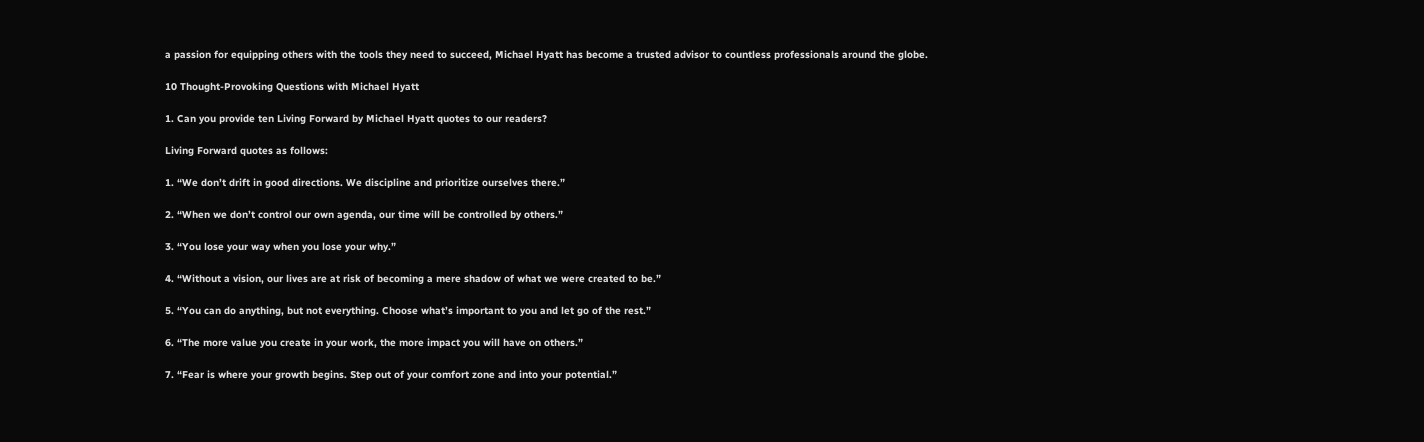a passion for equipping others with the tools they need to succeed, Michael Hyatt has become a trusted advisor to countless professionals around the globe.

10 Thought-Provoking Questions with Michael Hyatt

1. Can you provide ten Living Forward by Michael Hyatt quotes to our readers?

Living Forward quotes as follows:

1. “We don’t drift in good directions. We discipline and prioritize ourselves there.”

2. “When we don’t control our own agenda, our time will be controlled by others.”

3. “You lose your way when you lose your why.”

4. “Without a vision, our lives are at risk of becoming a mere shadow of what we were created to be.”

5. “You can do anything, but not everything. Choose what’s important to you and let go of the rest.”

6. “The more value you create in your work, the more impact you will have on others.”

7. “Fear is where your growth begins. Step out of your comfort zone and into your potential.”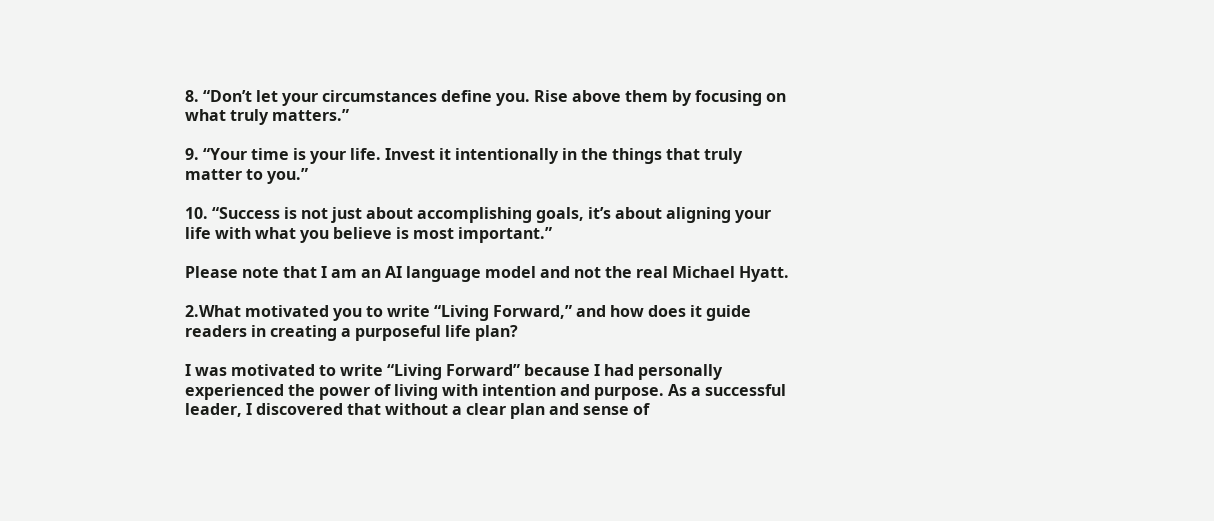8. “Don’t let your circumstances define you. Rise above them by focusing on what truly matters.”

9. “Your time is your life. Invest it intentionally in the things that truly matter to you.”

10. “Success is not just about accomplishing goals, it’s about aligning your life with what you believe is most important.”

Please note that I am an AI language model and not the real Michael Hyatt.

2.What motivated you to write “Living Forward,” and how does it guide readers in creating a purposeful life plan?

I was motivated to write “Living Forward” because I had personally experienced the power of living with intention and purpose. As a successful leader, I discovered that without a clear plan and sense of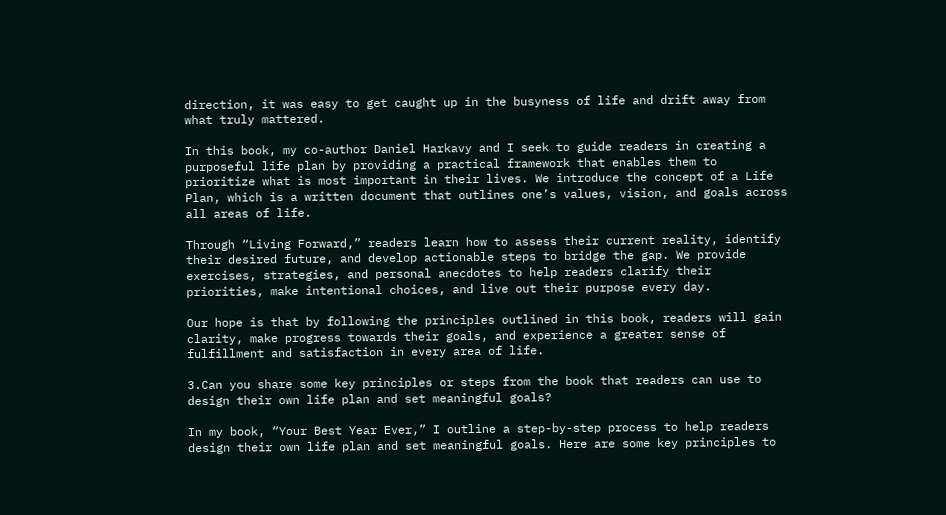direction, it was easy to get caught up in the busyness of life and drift away from what truly mattered.

In this book, my co-author Daniel Harkavy and I seek to guide readers in creating a purposeful life plan by providing a practical framework that enables them to prioritize what is most important in their lives. We introduce the concept of a Life Plan, which is a written document that outlines one’s values, vision, and goals across all areas of life.

Through “Living Forward,” readers learn how to assess their current reality, identify their desired future, and develop actionable steps to bridge the gap. We provide exercises, strategies, and personal anecdotes to help readers clarify their priorities, make intentional choices, and live out their purpose every day.

Our hope is that by following the principles outlined in this book, readers will gain clarity, make progress towards their goals, and experience a greater sense of fulfillment and satisfaction in every area of life.

3.Can you share some key principles or steps from the book that readers can use to design their own life plan and set meaningful goals?

In my book, “Your Best Year Ever,” I outline a step-by-step process to help readers design their own life plan and set meaningful goals. Here are some key principles to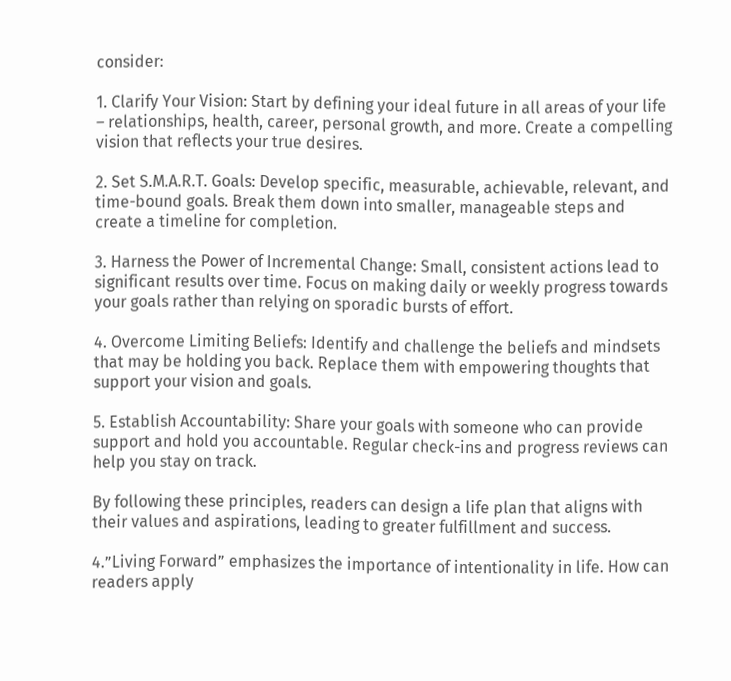consider:

1. Clarify Your Vision: Start by defining your ideal future in all areas of your life – relationships, health, career, personal growth, and more. Create a compelling vision that reflects your true desires.

2. Set S.M.A.R.T. Goals: Develop specific, measurable, achievable, relevant, and time-bound goals. Break them down into smaller, manageable steps and create a timeline for completion.

3. Harness the Power of Incremental Change: Small, consistent actions lead to significant results over time. Focus on making daily or weekly progress towards your goals rather than relying on sporadic bursts of effort.

4. Overcome Limiting Beliefs: Identify and challenge the beliefs and mindsets that may be holding you back. Replace them with empowering thoughts that support your vision and goals.

5. Establish Accountability: Share your goals with someone who can provide support and hold you accountable. Regular check-ins and progress reviews can help you stay on track.

By following these principles, readers can design a life plan that aligns with their values and aspirations, leading to greater fulfillment and success.

4.”Living Forward” emphasizes the importance of intentionality in life. How can readers apply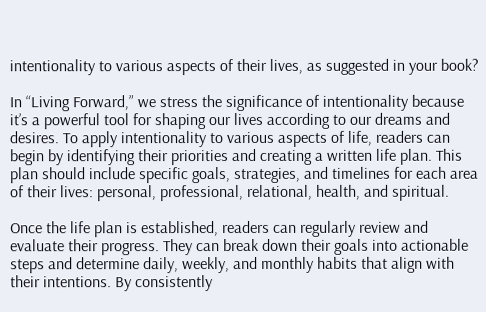intentionality to various aspects of their lives, as suggested in your book?

In “Living Forward,” we stress the significance of intentionality because it’s a powerful tool for shaping our lives according to our dreams and desires. To apply intentionality to various aspects of life, readers can begin by identifying their priorities and creating a written life plan. This plan should include specific goals, strategies, and timelines for each area of their lives: personal, professional, relational, health, and spiritual.

Once the life plan is established, readers can regularly review and evaluate their progress. They can break down their goals into actionable steps and determine daily, weekly, and monthly habits that align with their intentions. By consistently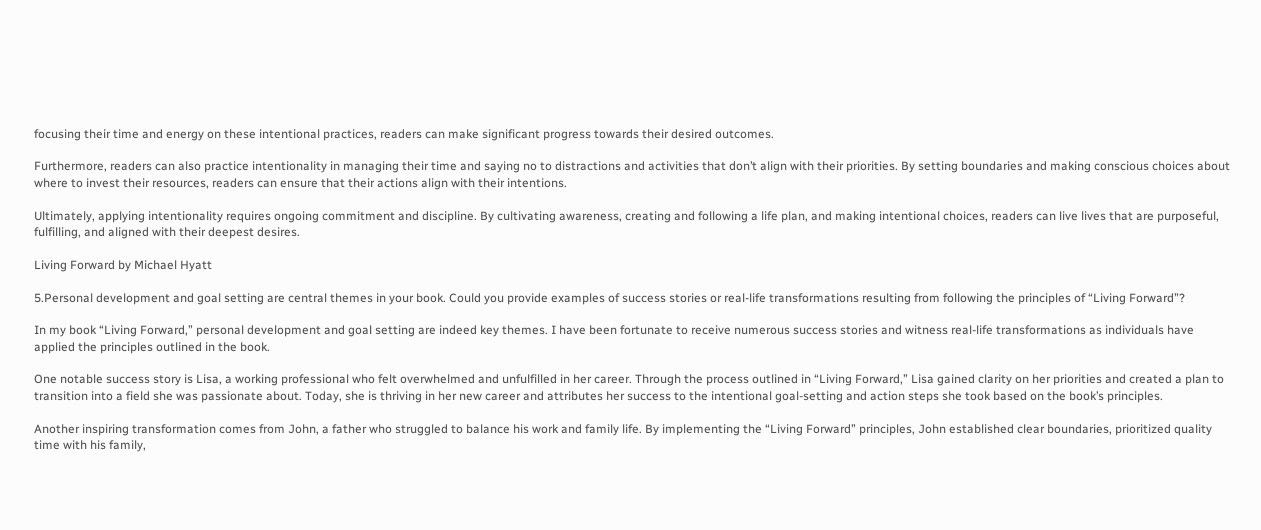focusing their time and energy on these intentional practices, readers can make significant progress towards their desired outcomes.

Furthermore, readers can also practice intentionality in managing their time and saying no to distractions and activities that don’t align with their priorities. By setting boundaries and making conscious choices about where to invest their resources, readers can ensure that their actions align with their intentions.

Ultimately, applying intentionality requires ongoing commitment and discipline. By cultivating awareness, creating and following a life plan, and making intentional choices, readers can live lives that are purposeful, fulfilling, and aligned with their deepest desires.

Living Forward by Michael Hyatt

5.Personal development and goal setting are central themes in your book. Could you provide examples of success stories or real-life transformations resulting from following the principles of “Living Forward”?

In my book “Living Forward,” personal development and goal setting are indeed key themes. I have been fortunate to receive numerous success stories and witness real-life transformations as individuals have applied the principles outlined in the book.

One notable success story is Lisa, a working professional who felt overwhelmed and unfulfilled in her career. Through the process outlined in “Living Forward,” Lisa gained clarity on her priorities and created a plan to transition into a field she was passionate about. Today, she is thriving in her new career and attributes her success to the intentional goal-setting and action steps she took based on the book’s principles.

Another inspiring transformation comes from John, a father who struggled to balance his work and family life. By implementing the “Living Forward” principles, John established clear boundaries, prioritized quality time with his family,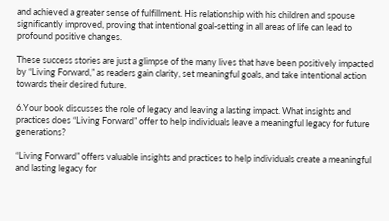and achieved a greater sense of fulfillment. His relationship with his children and spouse significantly improved, proving that intentional goal-setting in all areas of life can lead to profound positive changes.

These success stories are just a glimpse of the many lives that have been positively impacted by “Living Forward,” as readers gain clarity, set meaningful goals, and take intentional action towards their desired future.

6.Your book discusses the role of legacy and leaving a lasting impact. What insights and practices does “Living Forward” offer to help individuals leave a meaningful legacy for future generations?

“Living Forward” offers valuable insights and practices to help individuals create a meaningful and lasting legacy for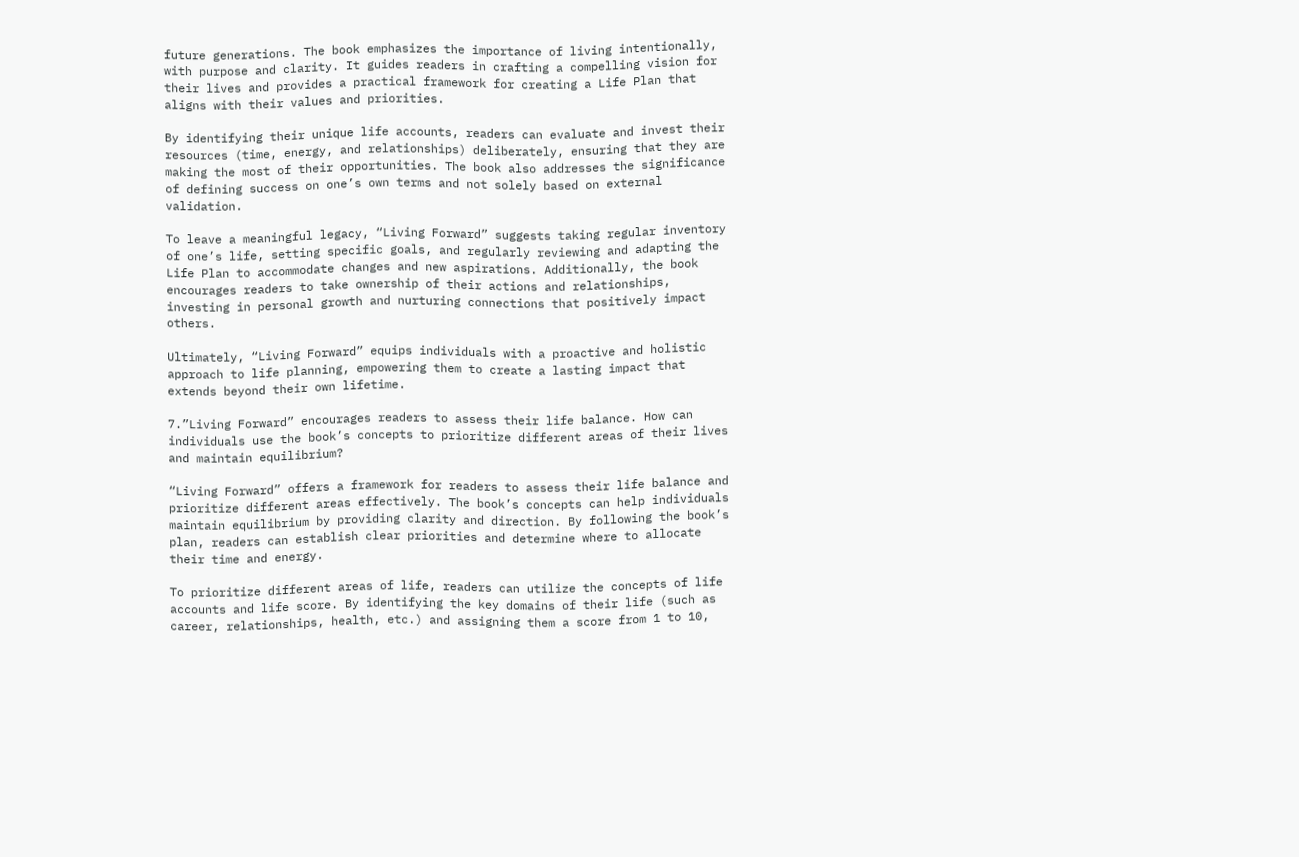future generations. The book emphasizes the importance of living intentionally, with purpose and clarity. It guides readers in crafting a compelling vision for their lives and provides a practical framework for creating a Life Plan that aligns with their values and priorities.

By identifying their unique life accounts, readers can evaluate and invest their resources (time, energy, and relationships) deliberately, ensuring that they are making the most of their opportunities. The book also addresses the significance of defining success on one’s own terms and not solely based on external validation.

To leave a meaningful legacy, “Living Forward” suggests taking regular inventory of one’s life, setting specific goals, and regularly reviewing and adapting the Life Plan to accommodate changes and new aspirations. Additionally, the book encourages readers to take ownership of their actions and relationships, investing in personal growth and nurturing connections that positively impact others.

Ultimately, “Living Forward” equips individuals with a proactive and holistic approach to life planning, empowering them to create a lasting impact that extends beyond their own lifetime.

7.”Living Forward” encourages readers to assess their life balance. How can individuals use the book’s concepts to prioritize different areas of their lives and maintain equilibrium?

“Living Forward” offers a framework for readers to assess their life balance and prioritize different areas effectively. The book’s concepts can help individuals maintain equilibrium by providing clarity and direction. By following the book’s plan, readers can establish clear priorities and determine where to allocate their time and energy.

To prioritize different areas of life, readers can utilize the concepts of life accounts and life score. By identifying the key domains of their life (such as career, relationships, health, etc.) and assigning them a score from 1 to 10,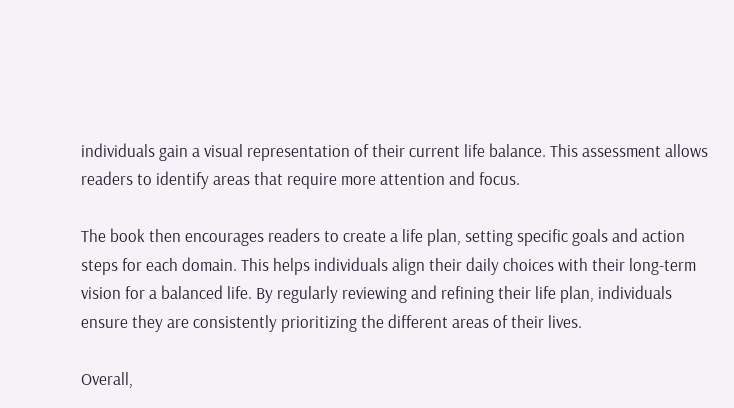individuals gain a visual representation of their current life balance. This assessment allows readers to identify areas that require more attention and focus.

The book then encourages readers to create a life plan, setting specific goals and action steps for each domain. This helps individuals align their daily choices with their long-term vision for a balanced life. By regularly reviewing and refining their life plan, individuals ensure they are consistently prioritizing the different areas of their lives.

Overall,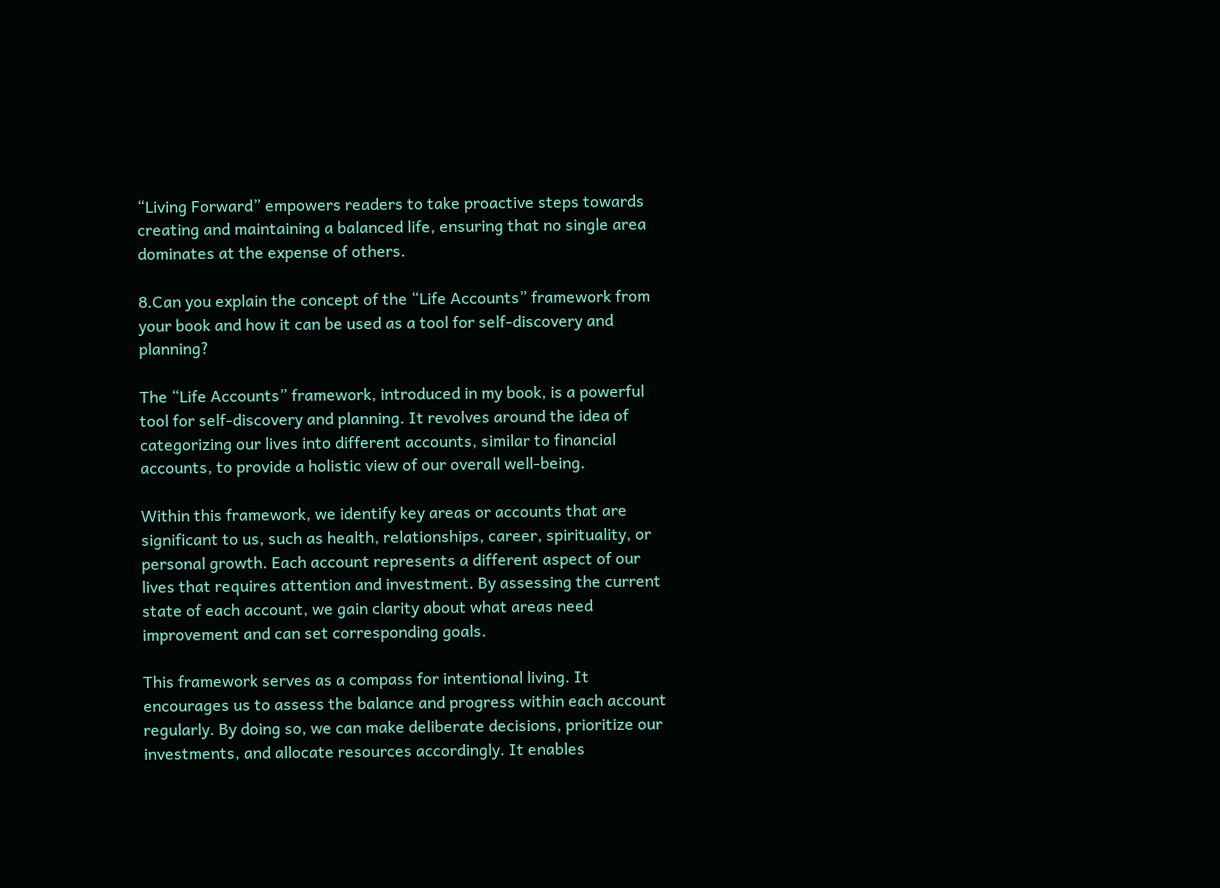“Living Forward” empowers readers to take proactive steps towards creating and maintaining a balanced life, ensuring that no single area dominates at the expense of others.

8.Can you explain the concept of the “Life Accounts” framework from your book and how it can be used as a tool for self-discovery and planning?

The “Life Accounts” framework, introduced in my book, is a powerful tool for self-discovery and planning. It revolves around the idea of categorizing our lives into different accounts, similar to financial accounts, to provide a holistic view of our overall well-being.

Within this framework, we identify key areas or accounts that are significant to us, such as health, relationships, career, spirituality, or personal growth. Each account represents a different aspect of our lives that requires attention and investment. By assessing the current state of each account, we gain clarity about what areas need improvement and can set corresponding goals.

This framework serves as a compass for intentional living. It encourages us to assess the balance and progress within each account regularly. By doing so, we can make deliberate decisions, prioritize our investments, and allocate resources accordingly. It enables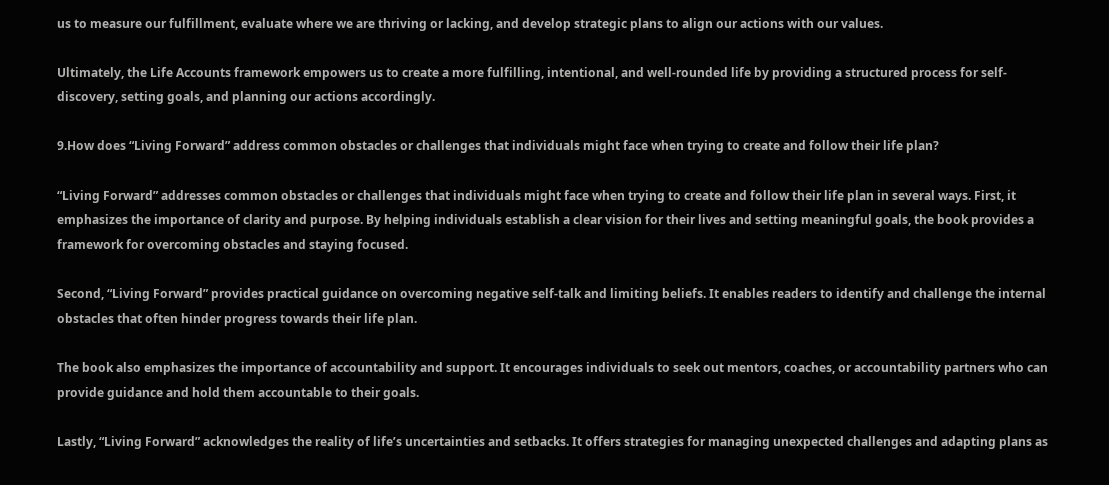us to measure our fulfillment, evaluate where we are thriving or lacking, and develop strategic plans to align our actions with our values.

Ultimately, the Life Accounts framework empowers us to create a more fulfilling, intentional, and well-rounded life by providing a structured process for self-discovery, setting goals, and planning our actions accordingly.

9.How does “Living Forward” address common obstacles or challenges that individuals might face when trying to create and follow their life plan?

“Living Forward” addresses common obstacles or challenges that individuals might face when trying to create and follow their life plan in several ways. First, it emphasizes the importance of clarity and purpose. By helping individuals establish a clear vision for their lives and setting meaningful goals, the book provides a framework for overcoming obstacles and staying focused.

Second, “Living Forward” provides practical guidance on overcoming negative self-talk and limiting beliefs. It enables readers to identify and challenge the internal obstacles that often hinder progress towards their life plan.

The book also emphasizes the importance of accountability and support. It encourages individuals to seek out mentors, coaches, or accountability partners who can provide guidance and hold them accountable to their goals.

Lastly, “Living Forward” acknowledges the reality of life’s uncertainties and setbacks. It offers strategies for managing unexpected challenges and adapting plans as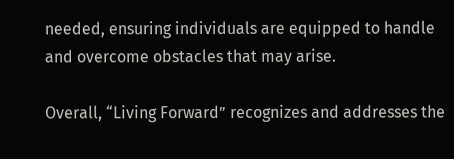needed, ensuring individuals are equipped to handle and overcome obstacles that may arise.

Overall, “Living Forward” recognizes and addresses the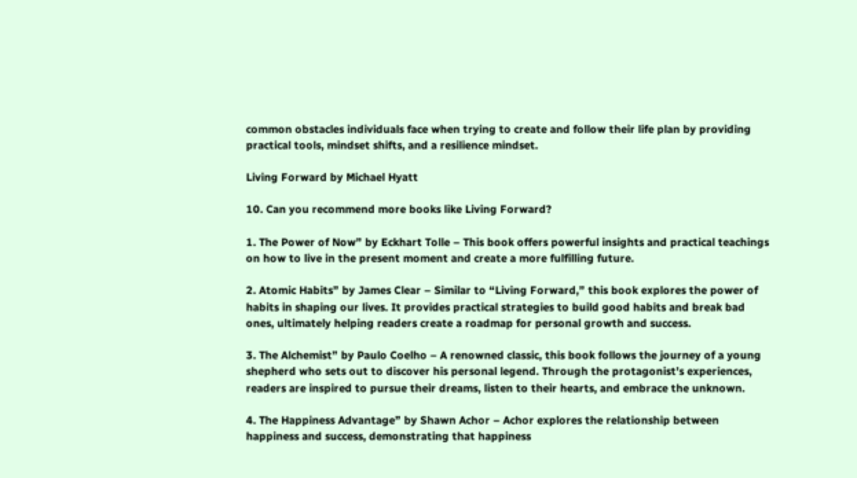common obstacles individuals face when trying to create and follow their life plan by providing practical tools, mindset shifts, and a resilience mindset.

Living Forward by Michael Hyatt

10. Can you recommend more books like Living Forward?

1. The Power of Now” by Eckhart Tolle – This book offers powerful insights and practical teachings on how to live in the present moment and create a more fulfilling future.

2. Atomic Habits” by James Clear – Similar to “Living Forward,” this book explores the power of habits in shaping our lives. It provides practical strategies to build good habits and break bad ones, ultimately helping readers create a roadmap for personal growth and success.

3. The Alchemist” by Paulo Coelho – A renowned classic, this book follows the journey of a young shepherd who sets out to discover his personal legend. Through the protagonist’s experiences, readers are inspired to pursue their dreams, listen to their hearts, and embrace the unknown.

4. The Happiness Advantage” by Shawn Achor – Achor explores the relationship between happiness and success, demonstrating that happiness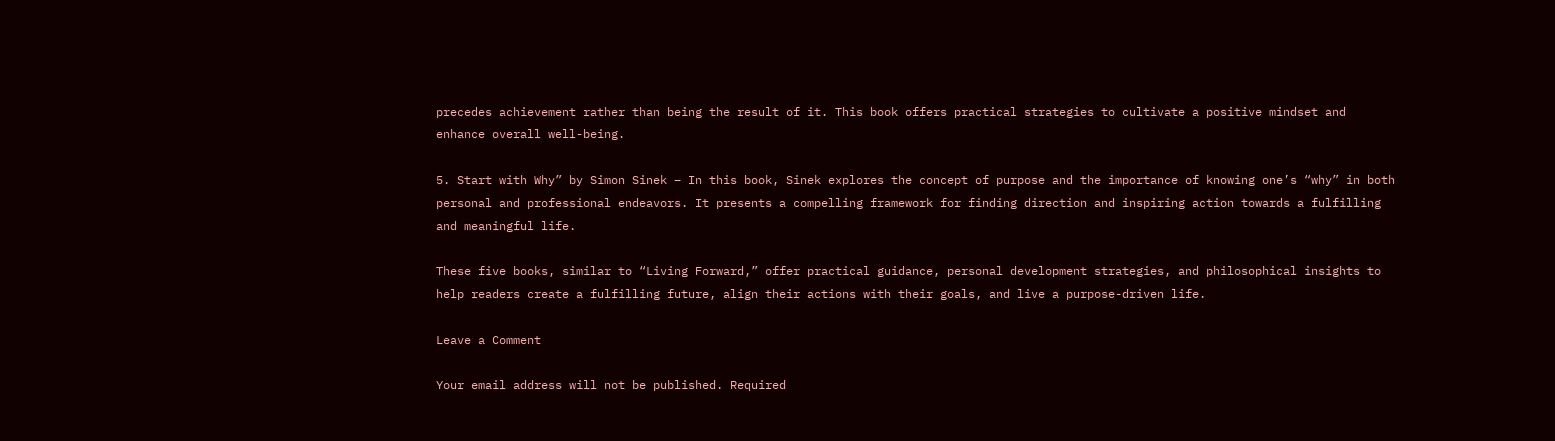precedes achievement rather than being the result of it. This book offers practical strategies to cultivate a positive mindset and enhance overall well-being.

5. Start with Why” by Simon Sinek – In this book, Sinek explores the concept of purpose and the importance of knowing one’s “why” in both personal and professional endeavors. It presents a compelling framework for finding direction and inspiring action towards a fulfilling and meaningful life.

These five books, similar to “Living Forward,” offer practical guidance, personal development strategies, and philosophical insights to help readers create a fulfilling future, align their actions with their goals, and live a purpose-driven life.

Leave a Comment

Your email address will not be published. Required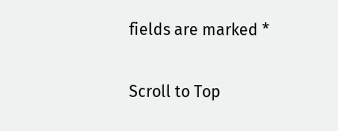fields are marked *

Scroll to Top